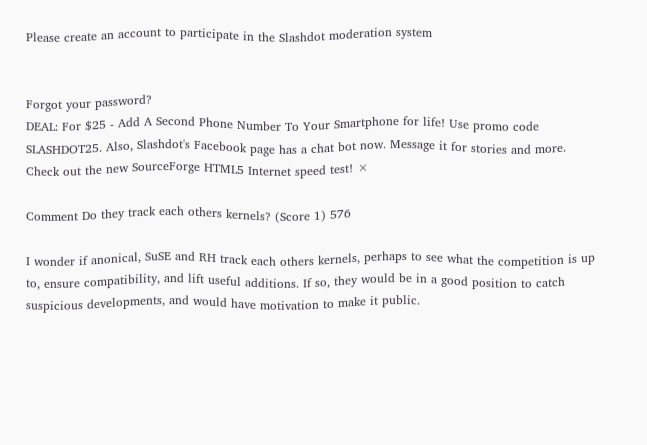Please create an account to participate in the Slashdot moderation system


Forgot your password?
DEAL: For $25 - Add A Second Phone Number To Your Smartphone for life! Use promo code SLASHDOT25. Also, Slashdot's Facebook page has a chat bot now. Message it for stories and more. Check out the new SourceForge HTML5 Internet speed test! ×

Comment Do they track each others kernels? (Score 1) 576

I wonder if anonical, SuSE and RH track each others kernels, perhaps to see what the competition is up to, ensure compatibility, and lift useful additions. If so, they would be in a good position to catch suspicious developments, and would have motivation to make it public.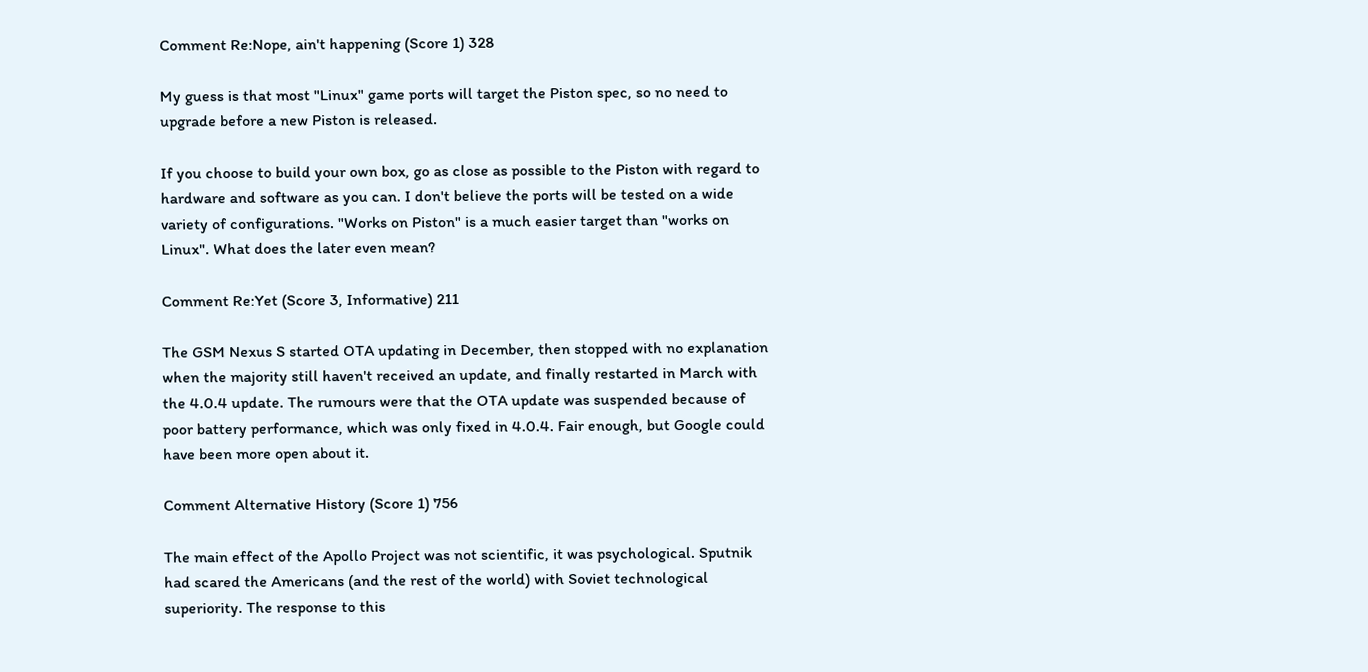Comment Re:Nope, ain't happening (Score 1) 328

My guess is that most "Linux" game ports will target the Piston spec, so no need to upgrade before a new Piston is released.

If you choose to build your own box, go as close as possible to the Piston with regard to hardware and software as you can. I don't believe the ports will be tested on a wide variety of configurations. "Works on Piston" is a much easier target than "works on Linux". What does the later even mean?

Comment Re:Yet (Score 3, Informative) 211

The GSM Nexus S started OTA updating in December, then stopped with no explanation when the majority still haven't received an update, and finally restarted in March with the 4.0.4 update. The rumours were that the OTA update was suspended because of poor battery performance, which was only fixed in 4.0.4. Fair enough, but Google could have been more open about it.

Comment Alternative History (Score 1) 756

The main effect of the Apollo Project was not scientific, it was psychological. Sputnik had scared the Americans (and the rest of the world) with Soviet technological superiority. The response to this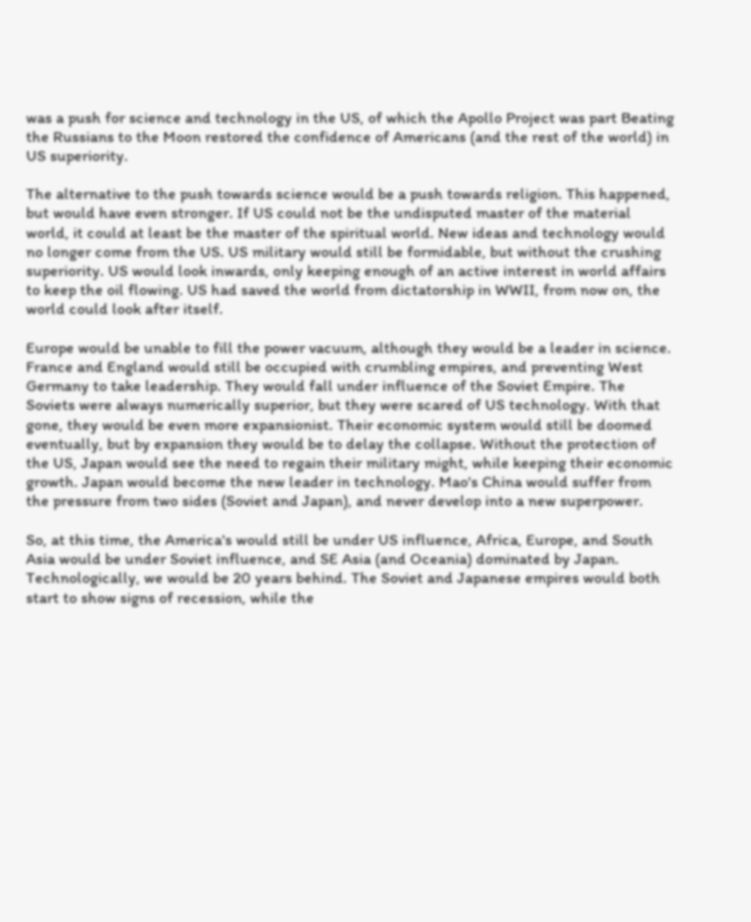was a push for science and technology in the US, of which the Apollo Project was part Beating the Russians to the Moon restored the confidence of Americans (and the rest of the world) in US superiority.

The alternative to the push towards science would be a push towards religion. This happened, but would have even stronger. If US could not be the undisputed master of the material world, it could at least be the master of the spiritual world. New ideas and technology would no longer come from the US. US military would still be formidable, but without the crushing superiority. US would look inwards, only keeping enough of an active interest in world affairs to keep the oil flowing. US had saved the world from dictatorship in WWII, from now on, the world could look after itself.

Europe would be unable to fill the power vacuum, although they would be a leader in science. France and England would still be occupied with crumbling empires, and preventing West Germany to take leadership. They would fall under influence of the Soviet Empire. The Soviets were always numerically superior, but they were scared of US technology. With that gone, they would be even more expansionist. Their economic system would still be doomed eventually, but by expansion they would be to delay the collapse. Without the protection of the US, Japan would see the need to regain their military might, while keeping their economic growth. Japan would become the new leader in technology. Mao's China would suffer from the pressure from two sides (Soviet and Japan), and never develop into a new superpower.

So, at this time, the America's would still be under US influence, Africa, Europe, and South Asia would be under Soviet influence, and SE Asia (and Oceania) dominated by Japan. Technologically, we would be 20 years behind. The Soviet and Japanese empires would both start to show signs of recession, while the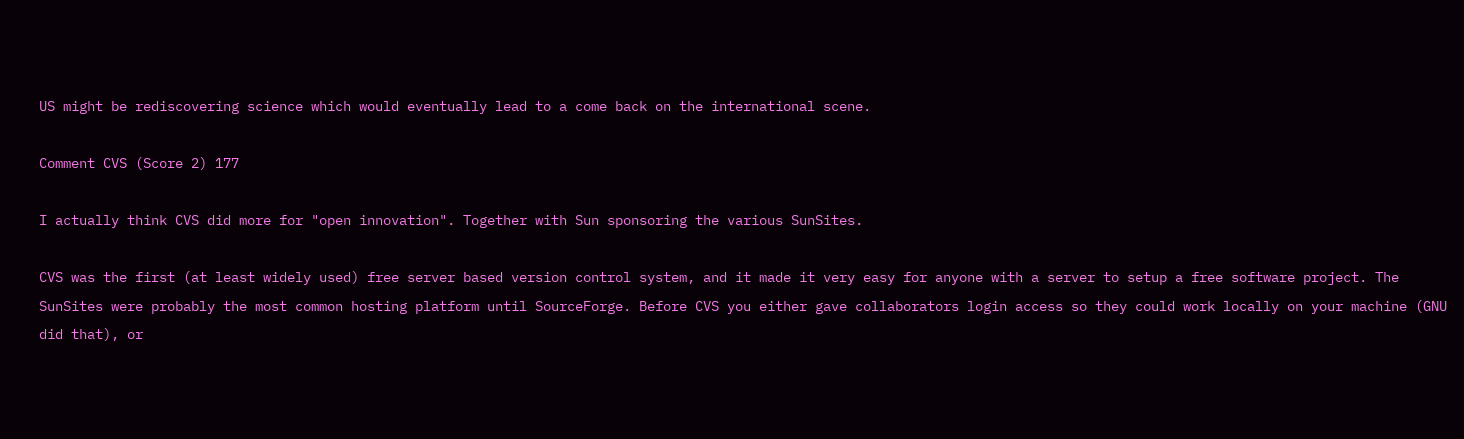US might be rediscovering science which would eventually lead to a come back on the international scene.

Comment CVS (Score 2) 177

I actually think CVS did more for "open innovation". Together with Sun sponsoring the various SunSites.

CVS was the first (at least widely used) free server based version control system, and it made it very easy for anyone with a server to setup a free software project. The SunSites were probably the most common hosting platform until SourceForge. Before CVS you either gave collaborators login access so they could work locally on your machine (GNU did that), or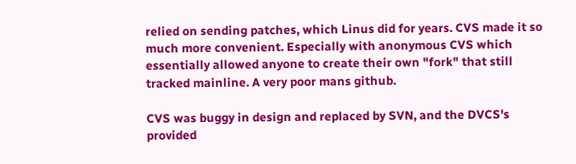relied on sending patches, which Linus did for years. CVS made it so much more convenient. Especially with anonymous CVS which essentially allowed anyone to create their own "fork" that still tracked mainline. A very poor mans github.

CVS was buggy in design and replaced by SVN, and the DVCS's provided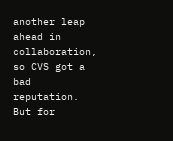another leap ahead in collaboration, so CVS got a bad reputation. But for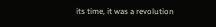its time, it was a revolution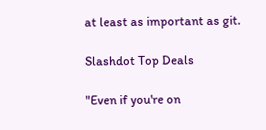at least as important as git.

Slashdot Top Deals

"Even if you're on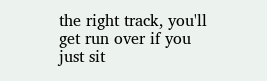the right track, you'll get run over if you just sit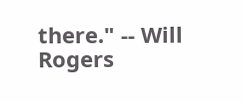there." -- Will Rogers